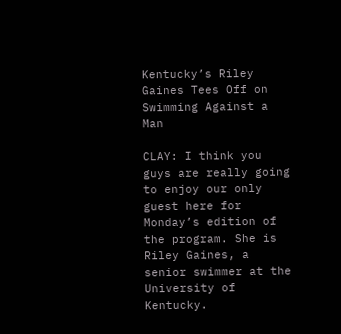Kentucky’s Riley Gaines Tees Off on Swimming Against a Man

CLAY: I think you guys are really going to enjoy our only guest here for Monday’s edition of the program. She is Riley Gaines, a senior swimmer at the University of Kentucky.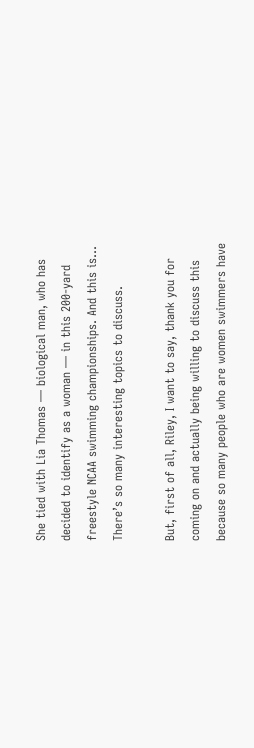She tied with Lia Thomas — biological man, who has decided to identify as a woman — in this 200-yard freestyle NCAA swimming championships. And this is… There’s so many interesting topics to discuss.

But, first of all, Riley, I want to say, thank you for coming on and actually being willing to discuss this because so many people who are women swimmers have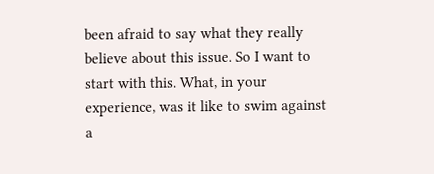been afraid to say what they really believe about this issue. So I want to start with this. What, in your experience, was it like to swim against a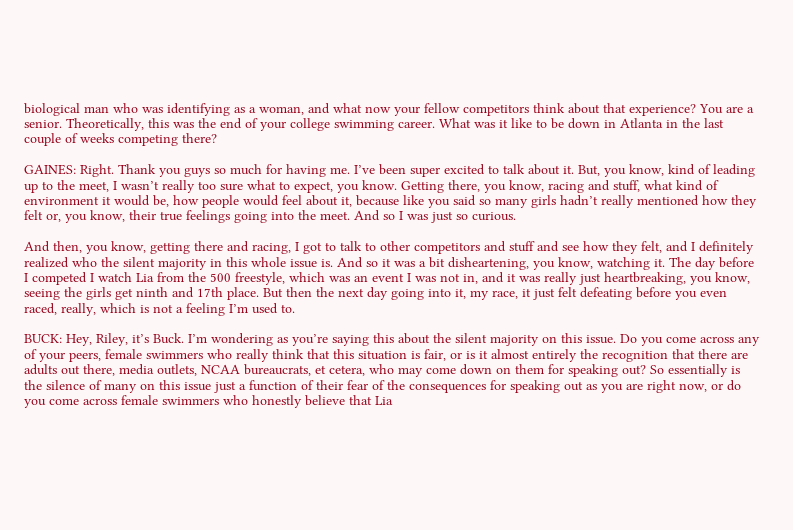biological man who was identifying as a woman, and what now your fellow competitors think about that experience? You are a senior. Theoretically, this was the end of your college swimming career. What was it like to be down in Atlanta in the last couple of weeks competing there?

GAINES: Right. Thank you guys so much for having me. I’ve been super excited to talk about it. But, you know, kind of leading up to the meet, I wasn’t really too sure what to expect, you know. Getting there, you know, racing and stuff, what kind of environment it would be, how people would feel about it, because like you said so many girls hadn’t really mentioned how they felt or, you know, their true feelings going into the meet. And so I was just so curious.

And then, you know, getting there and racing, I got to talk to other competitors and stuff and see how they felt, and I definitely realized who the silent majority in this whole issue is. And so it was a bit disheartening, you know, watching it. The day before I competed I watch Lia from the 500 freestyle, which was an event I was not in, and it was really just heartbreaking, you know, seeing the girls get ninth and 17th place. But then the next day going into it, my race, it just felt defeating before you even raced, really, which is not a feeling I’m used to.

BUCK: Hey, Riley, it’s Buck. I’m wondering as you’re saying this about the silent majority on this issue. Do you come across any of your peers, female swimmers who really think that this situation is fair, or is it almost entirely the recognition that there are adults out there, media outlets, NCAA bureaucrats, et cetera, who may come down on them for speaking out? So essentially is the silence of many on this issue just a function of their fear of the consequences for speaking out as you are right now, or do you come across female swimmers who honestly believe that Lia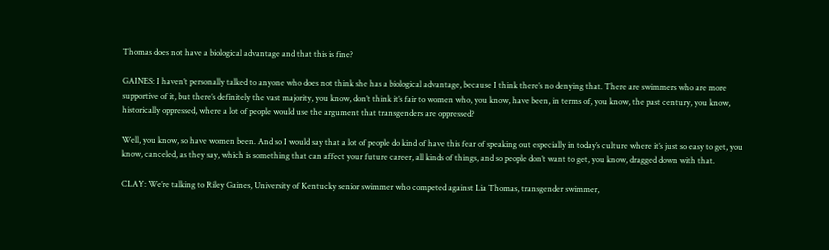Thomas does not have a biological advantage and that this is fine?

GAINES: I haven’t personally talked to anyone who does not think she has a biological advantage, because I think there’s no denying that. There are swimmers who are more supportive of it, but there’s definitely the vast majority, you know, don’t think it’s fair to women who, you know, have been, in terms of, you know, the past century, you know, historically oppressed, where a lot of people would use the argument that transgenders are oppressed?

Well, you know, so have women been. And so I would say that a lot of people do kind of have this fear of speaking out especially in today’s culture where it’s just so easy to get, you know, canceled, as they say, which is something that can affect your future career, all kinds of things, and so people don’t want to get, you know, dragged down with that.

CLAY: We’re talking to Riley Gaines, University of Kentucky senior swimmer who competed against Lia Thomas, transgender swimmer,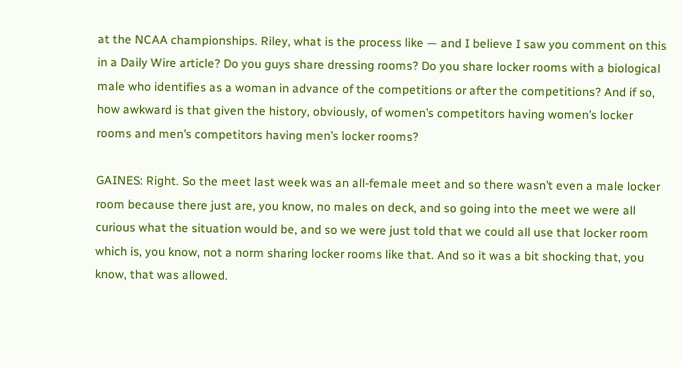at the NCAA championships. Riley, what is the process like — and I believe I saw you comment on this in a Daily Wire article? Do you guys share dressing rooms? Do you share locker rooms with a biological male who identifies as a woman in advance of the competitions or after the competitions? And if so, how awkward is that given the history, obviously, of women’s competitors having women’s locker rooms and men’s competitors having men’s locker rooms?

GAINES: Right. So the meet last week was an all-female meet and so there wasn’t even a male locker room because there just are, you know, no males on deck, and so going into the meet we were all curious what the situation would be, and so we were just told that we could all use that locker room which is, you know, not a norm sharing locker rooms like that. And so it was a bit shocking that, you know, that was allowed.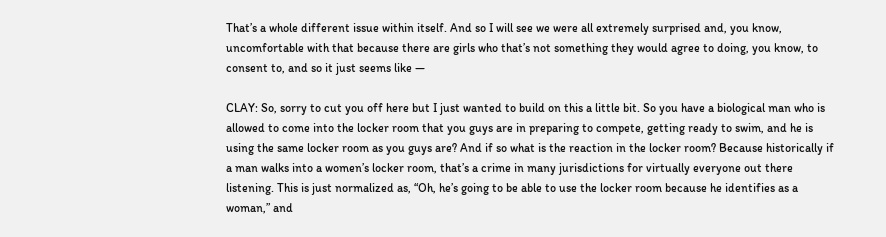That’s a whole different issue within itself. And so I will see we were all extremely surprised and, you know, uncomfortable with that because there are girls who that’s not something they would agree to doing, you know, to consent to, and so it just seems like —

CLAY: So, sorry to cut you off here but I just wanted to build on this a little bit. So you have a biological man who is allowed to come into the locker room that you guys are in preparing to compete, getting ready to swim, and he is using the same locker room as you guys are? And if so what is the reaction in the locker room? Because historically if a man walks into a women’s locker room, that’s a crime in many jurisdictions for virtually everyone out there listening. This is just normalized as, “Oh, he’s going to be able to use the locker room because he identifies as a woman,” and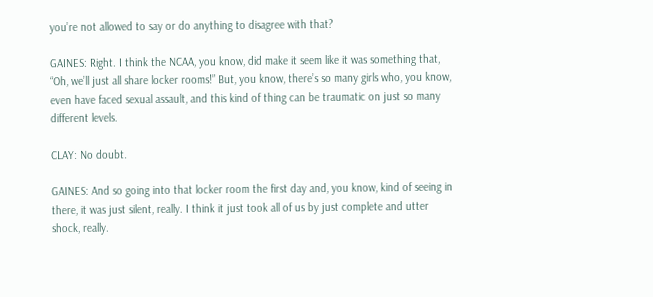you’re not allowed to say or do anything to disagree with that?

GAINES: Right. I think the NCAA, you know, did make it seem like it was something that, “Oh, we’ll just all share locker rooms!” But, you know, there’s so many girls who, you know, even have faced sexual assault, and this kind of thing can be traumatic on just so many different levels.

CLAY: No doubt.

GAINES: And so going into that locker room the first day and, you know, kind of seeing in there, it was just silent, really. I think it just took all of us by just complete and utter shock, really.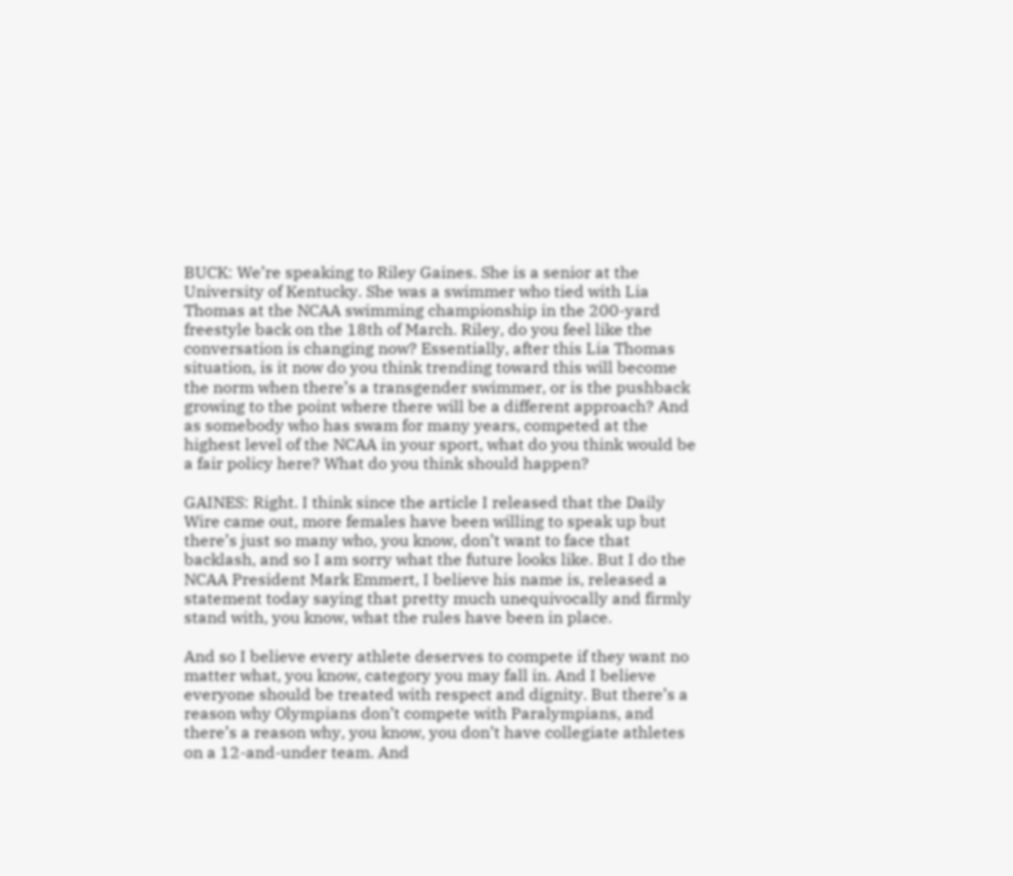BUCK: We’re speaking to Riley Gaines. She is a senior at the University of Kentucky. She was a swimmer who tied with Lia Thomas at the NCAA swimming championship in the 200-yard freestyle back on the 18th of March. Riley, do you feel like the conversation is changing now? Essentially, after this Lia Thomas situation, is it now do you think trending toward this will become the norm when there’s a transgender swimmer, or is the pushback growing to the point where there will be a different approach? And as somebody who has swam for many years, competed at the highest level of the NCAA in your sport, what do you think would be a fair policy here? What do you think should happen?

GAINES: Right. I think since the article I released that the Daily Wire came out, more females have been willing to speak up but there’s just so many who, you know, don’t want to face that backlash, and so I am sorry what the future looks like. But I do the NCAA President Mark Emmert, I believe his name is, released a statement today saying that pretty much unequivocally and firmly stand with, you know, what the rules have been in place.

And so I believe every athlete deserves to compete if they want no matter what, you know, category you may fall in. And I believe everyone should be treated with respect and dignity. But there’s a reason why Olympians don’t compete with Paralympians, and there’s a reason why, you know, you don’t have collegiate athletes on a 12-and-under team. And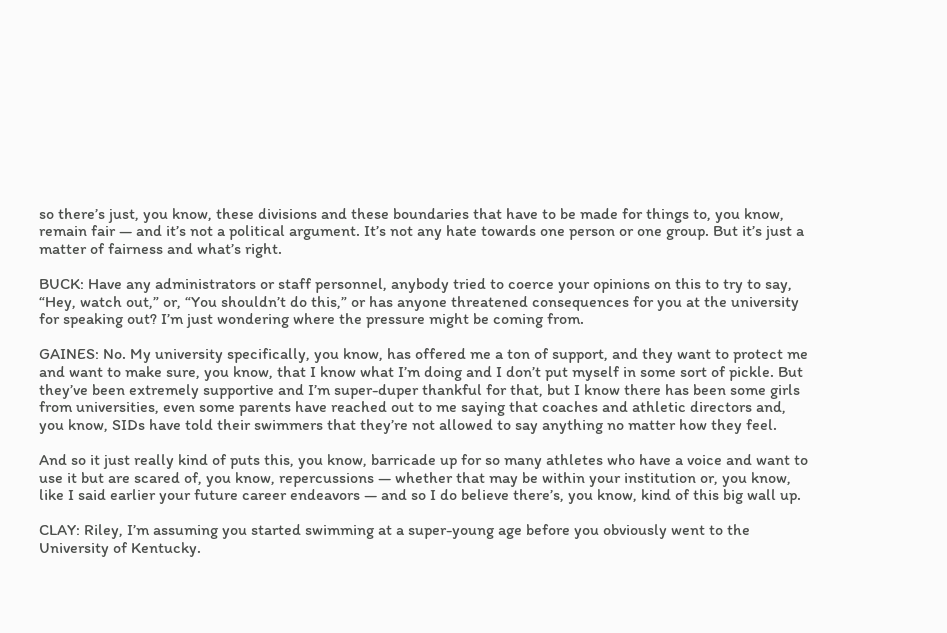so there’s just, you know, these divisions and these boundaries that have to be made for things to, you know, remain fair — and it’s not a political argument. It’s not any hate towards one person or one group. But it’s just a matter of fairness and what’s right.

BUCK: Have any administrators or staff personnel, anybody tried to coerce your opinions on this to try to say, “Hey, watch out,” or, “You shouldn’t do this,” or has anyone threatened consequences for you at the university for speaking out? I’m just wondering where the pressure might be coming from.

GAINES: No. My university specifically, you know, has offered me a ton of support, and they want to protect me and want to make sure, you know, that I know what I’m doing and I don’t put myself in some sort of pickle. But they’ve been extremely supportive and I’m super-duper thankful for that, but I know there has been some girls from universities, even some parents have reached out to me saying that coaches and athletic directors and, you know, SIDs have told their swimmers that they’re not allowed to say anything no matter how they feel.

And so it just really kind of puts this, you know, barricade up for so many athletes who have a voice and want to use it but are scared of, you know, repercussions — whether that may be within your institution or, you know, like I said earlier your future career endeavors — and so I do believe there’s, you know, kind of this big wall up.

CLAY: Riley, I’m assuming you started swimming at a super-young age before you obviously went to the University of Kentucky.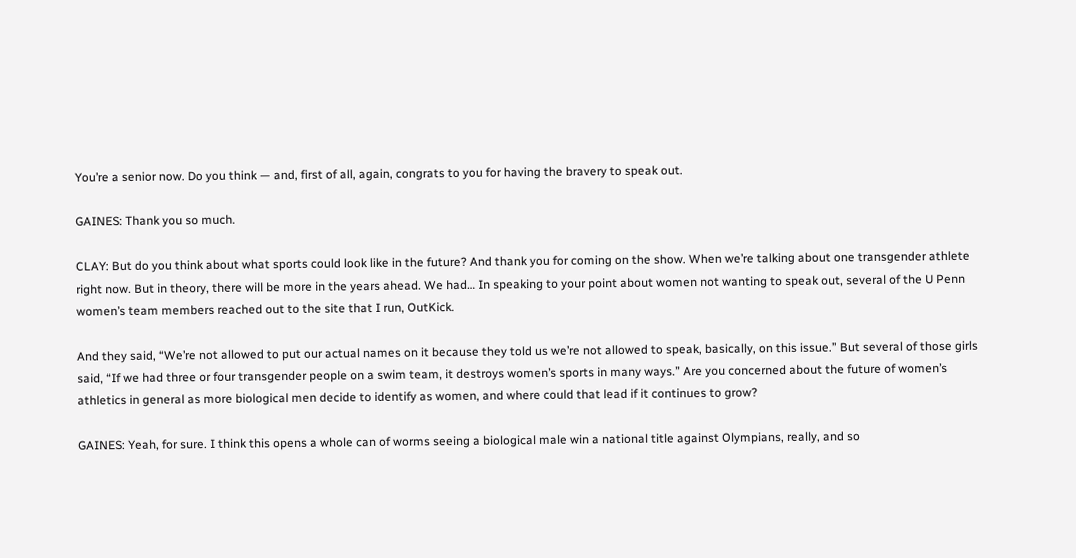You’re a senior now. Do you think — and, first of all, again, congrats to you for having the bravery to speak out.

GAINES: Thank you so much.

CLAY: But do you think about what sports could look like in the future? And thank you for coming on the show. When we’re talking about one transgender athlete right now. But in theory, there will be more in the years ahead. We had… In speaking to your point about women not wanting to speak out, several of the U Penn women’s team members reached out to the site that I run, OutKick.

And they said, “We’re not allowed to put our actual names on it because they told us we’re not allowed to speak, basically, on this issue.” But several of those girls said, “If we had three or four transgender people on a swim team, it destroys women’s sports in many ways.” Are you concerned about the future of women’s athletics in general as more biological men decide to identify as women, and where could that lead if it continues to grow?

GAINES: Yeah, for sure. I think this opens a whole can of worms seeing a biological male win a national title against Olympians, really, and so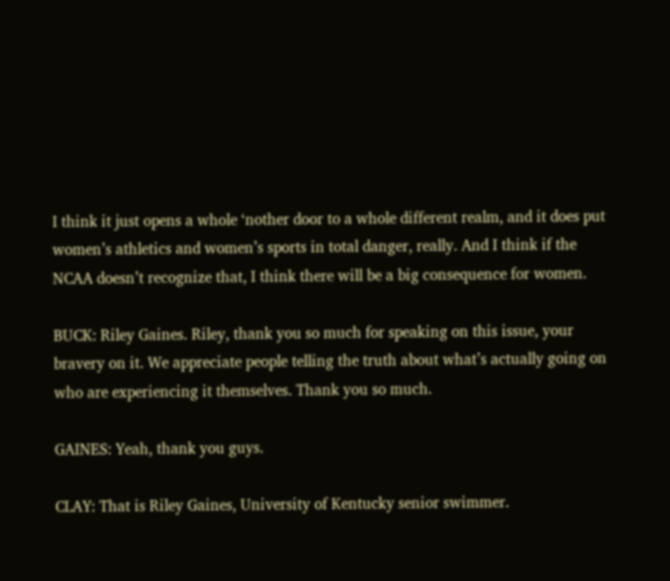I think it just opens a whole ‘nother door to a whole different realm, and it does put women’s athletics and women’s sports in total danger, really. And I think if the NCAA doesn’t recognize that, I think there will be a big consequence for women.

BUCK: Riley Gaines. Riley, thank you so much for speaking on this issue, your bravery on it. We appreciate people telling the truth about what’s actually going on who are experiencing it themselves. Thank you so much.

GAINES: Yeah, thank you guys.

CLAY: That is Riley Gaines, University of Kentucky senior swimmer.